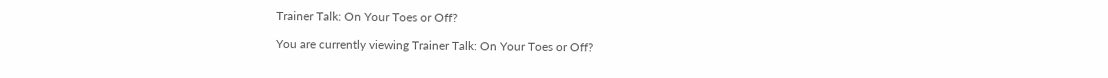Trainer Talk: On Your Toes or Off?

You are currently viewing Trainer Talk: On Your Toes or Off?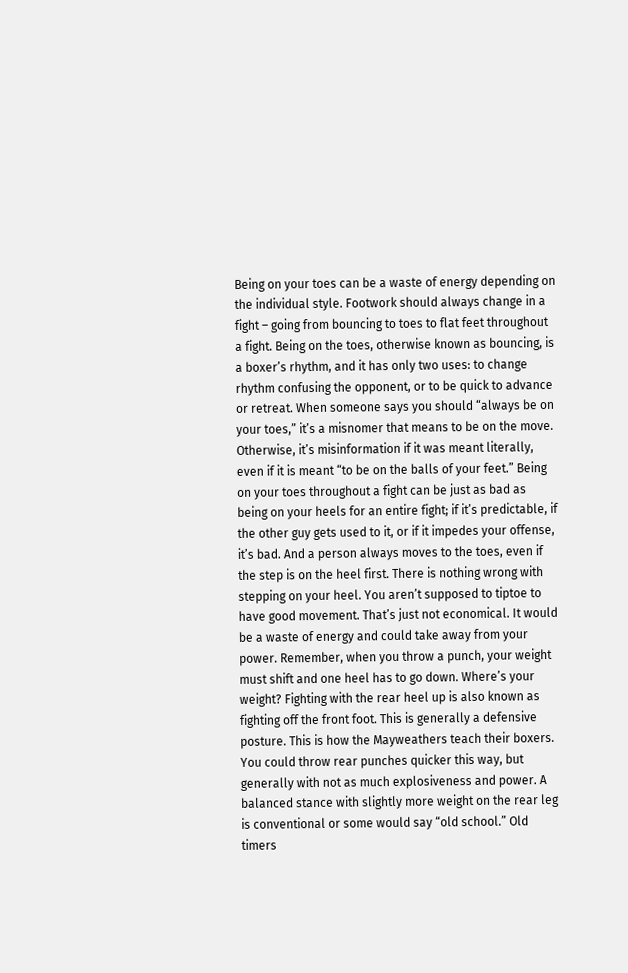Being on your toes can be a waste of energy depending on the individual style. Footwork should always change in a fight – going from bouncing to toes to flat feet throughout a fight. Being on the toes, otherwise known as bouncing, is a boxer’s rhythm, and it has only two uses: to change rhythm confusing the opponent, or to be quick to advance or retreat. When someone says you should “always be on your toes,” it’s a misnomer that means to be on the move. Otherwise, it’s misinformation if it was meant literally, even if it is meant “to be on the balls of your feet.” Being on your toes throughout a fight can be just as bad as being on your heels for an entire fight; if it’s predictable, if the other guy gets used to it, or if it impedes your offense, it’s bad. And a person always moves to the toes, even if the step is on the heel first. There is nothing wrong with stepping on your heel. You aren’t supposed to tiptoe to have good movement. That’s just not economical. It would be a waste of energy and could take away from your power. Remember, when you throw a punch, your weight must shift and one heel has to go down. Where’s your weight? Fighting with the rear heel up is also known as fighting off the front foot. This is generally a defensive posture. This is how the Mayweathers teach their boxers. You could throw rear punches quicker this way, but generally with not as much explosiveness and power. A balanced stance with slightly more weight on the rear leg is conventional or some would say “old school.” Old timers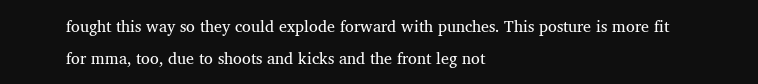fought this way so they could explode forward with punches. This posture is more fit for mma, too, due to shoots and kicks and the front leg not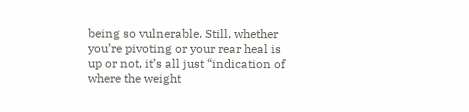being so vulnerable. Still, whether you’re pivoting or your rear heal is up or not, it’s all just “indication of where the weight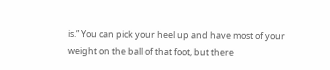is.” You can pick your heel up and have most of your weight on the ball of that foot, but there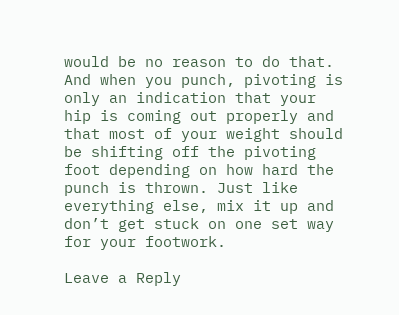would be no reason to do that. And when you punch, pivoting is only an indication that your hip is coming out properly and that most of your weight should be shifting off the pivoting foot depending on how hard the punch is thrown. Just like everything else, mix it up and don’t get stuck on one set way for your footwork.

Leave a Reply